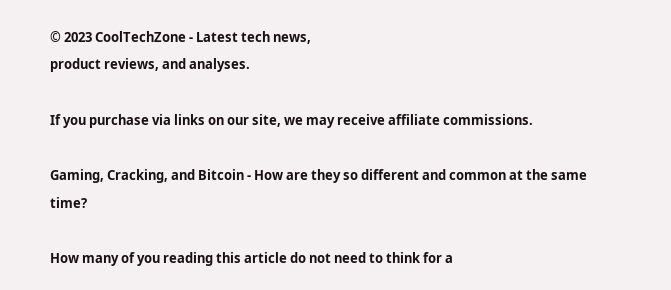© 2023 CoolTechZone - Latest tech news,
product reviews, and analyses.

If you purchase via links on our site, we may receive affiliate commissions.

Gaming, Cracking, and Bitcoin - How are they so different and common at the same time?

How many of you reading this article do not need to think for a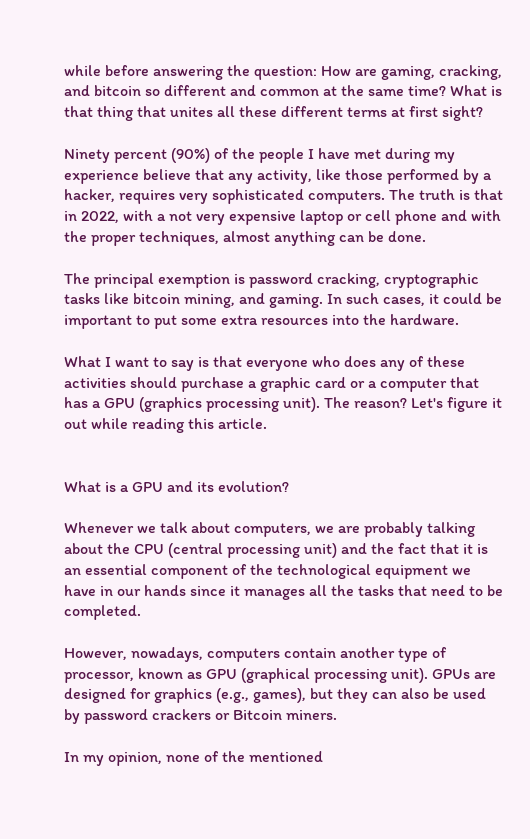while before answering the question: How are gaming, cracking, and bitcoin so different and common at the same time? What is that thing that unites all these different terms at first sight?

Ninety percent (90%) of the people I have met during my experience believe that any activity, like those performed by a hacker, requires very sophisticated computers. The truth is that in 2022, with a not very expensive laptop or cell phone and with the proper techniques, almost anything can be done.

The principal exemption is password cracking, cryptographic tasks like bitcoin mining, and gaming. In such cases, it could be important to put some extra resources into the hardware.

What I want to say is that everyone who does any of these activities should purchase a graphic card or a computer that has a GPU (graphics processing unit). The reason? Let's figure it out while reading this article.


What is a GPU and its evolution?

Whenever we talk about computers, we are probably talking about the CPU (central processing unit) and the fact that it is an essential component of the technological equipment we have in our hands since it manages all the tasks that need to be completed.

However, nowadays, computers contain another type of processor, known as GPU (graphical processing unit). GPUs are designed for graphics (e.g., games), but they can also be used by password crackers or Bitcoin miners.

In my opinion, none of the mentioned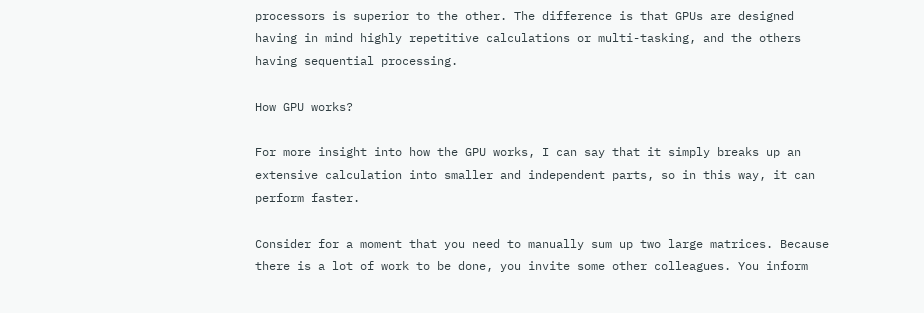processors is superior to the other. The difference is that GPUs are designed having in mind highly repetitive calculations or multi-tasking, and the others having sequential processing.

How GPU works?

For more insight into how the GPU works, I can say that it simply breaks up an extensive calculation into smaller and independent parts, so in this way, it can perform faster.

Consider for a moment that you need to manually sum up two large matrices. Because there is a lot of work to be done, you invite some other colleagues. You inform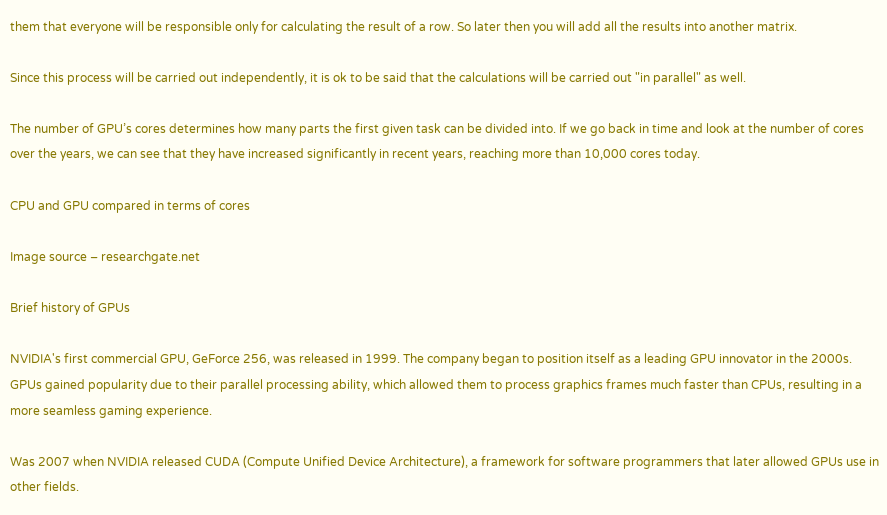them that everyone will be responsible only for calculating the result of a row. So later then you will add all the results into another matrix.

Since this process will be carried out independently, it is ok to be said that the calculations will be carried out "in parallel" as well.

The number of GPU’s cores determines how many parts the first given task can be divided into. If we go back in time and look at the number of cores over the years, we can see that they have increased significantly in recent years, reaching more than 10,000 cores today.

CPU and GPU compared in terms of cores

Image source – researchgate.net

Brief history of GPUs

NVIDIA's first commercial GPU, GeForce 256, was released in 1999. The company began to position itself as a leading GPU innovator in the 2000s. GPUs gained popularity due to their parallel processing ability, which allowed them to process graphics frames much faster than CPUs, resulting in a more seamless gaming experience.

Was 2007 when NVIDIA released CUDA (Compute Unified Device Architecture), a framework for software programmers that later allowed GPUs use in other fields.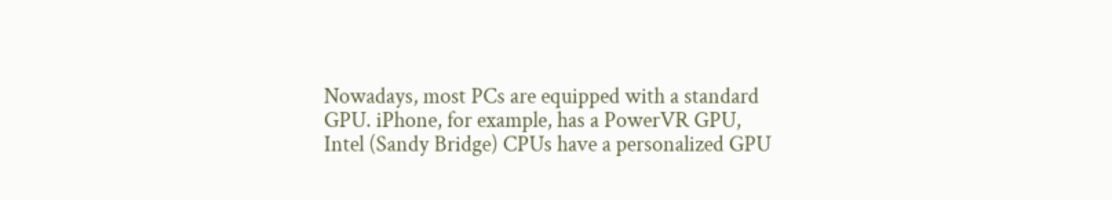Nowadays, most PCs are equipped with a standard GPU. iPhone, for example, has a PowerVR GPU, Intel (Sandy Bridge) CPUs have a personalized GPU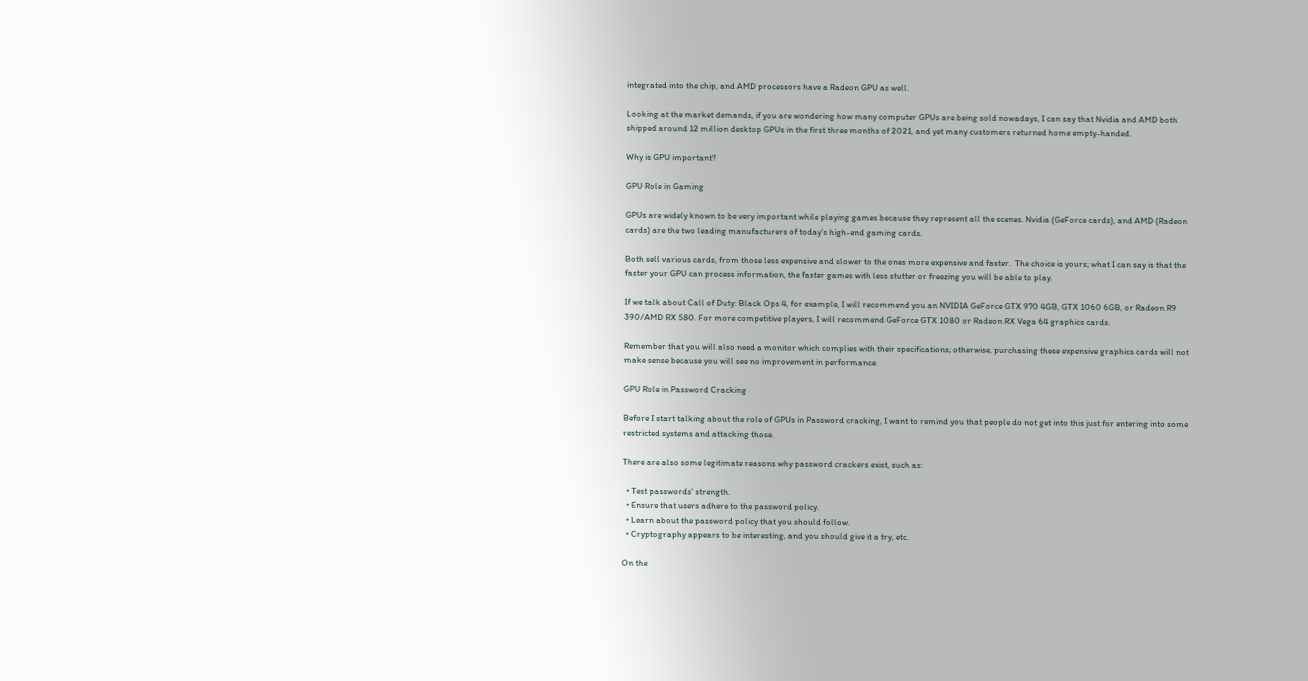integrated into the chip, and AMD processors have a Radeon GPU as well.

Looking at the market demands, if you are wondering how many computer GPUs are being sold nowadays, I can say that Nvidia and AMD both shipped around 12 million desktop GPUs in the first three months of 2021, and yet many customers returned home empty-handed.

Why is GPU important?

GPU Role in Gaming

GPUs are widely known to be very important while playing games because they represent all the scenes. Nvidia (GeForce cards), and AMD (Radeon cards) are the two leading manufacturers of today's high-end gaming cards.

Both sell various cards, from those less expensive and slower to the ones more expensive and faster.  The choice is yours; what I can say is that the faster your GPU can process information, the faster games with less stutter or freezing you will be able to play.

If we talk about Call of Duty: Black Ops 4, for example, I will recommend you an NVIDIA GeForce GTX 970 4GB, GTX 1060 6GB, or Radeon R9 390/AMD RX 580. For more competitive players, I will recommend GeForce GTX 1080 or Radeon RX Vega 64 graphics cards.

Remember that you will also need a monitor which complies with their specifications; otherwise, purchasing these expensive graphics cards will not make sense because you will see no improvement in performance.

GPU Role in Password Cracking

Before I start talking about the role of GPUs in Password cracking, I want to remind you that people do not get into this just for entering into some restricted systems and attacking those.

There are also some legitimate reasons why password crackers exist, such as:

  • Test passwords' strength.
  • Ensure that users adhere to the password policy.
  • Learn about the password policy that you should follow.
  • Cryptography appears to be interesting, and you should give it a try, etc.

On the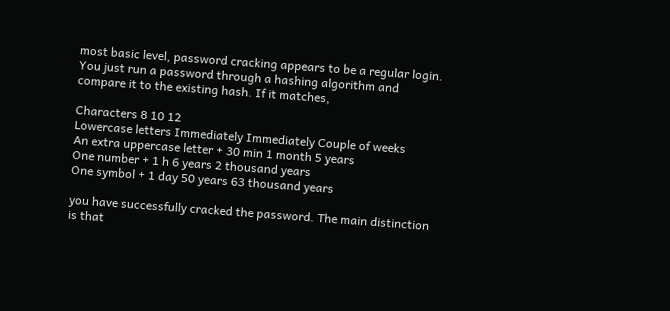most basic level, password cracking appears to be a regular login. You just run a password through a hashing algorithm and compare it to the existing hash. If it matches,

Characters 8 10 12
Lowercase letters Immediately Immediately Couple of weeks
An extra uppercase letter + 30 min 1 month 5 years
One number + 1 h 6 years 2 thousand years
One symbol + 1 day 50 years 63 thousand years

you have successfully cracked the password. The main distinction is that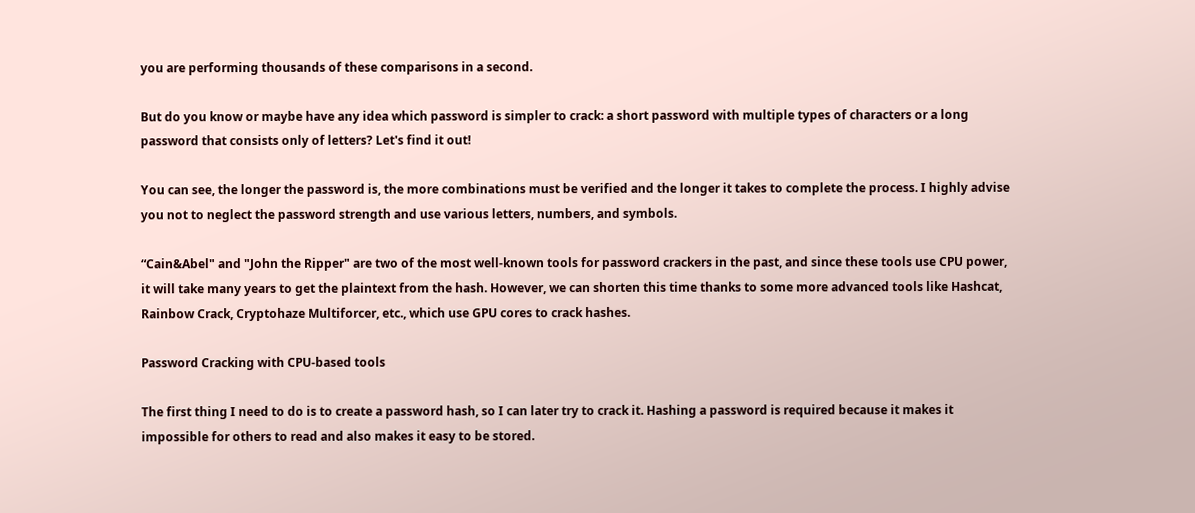you are performing thousands of these comparisons in a second.

But do you know or maybe have any idea which password is simpler to crack: a short password with multiple types of characters or a long password that consists only of letters? Let's find it out!

You can see, the longer the password is, the more combinations must be verified and the longer it takes to complete the process. I highly advise you not to neglect the password strength and use various letters, numbers, and symbols.

“Cain&Abel" and "John the Ripper" are two of the most well-known tools for password crackers in the past, and since these tools use CPU power, it will take many years to get the plaintext from the hash. However, we can shorten this time thanks to some more advanced tools like Hashcat, Rainbow Crack, Cryptohaze Multiforcer, etc., which use GPU cores to crack hashes.

Password Cracking with CPU-based tools

The first thing I need to do is to create a password hash, so I can later try to crack it. Hashing a password is required because it makes it impossible for others to read and also makes it easy to be stored.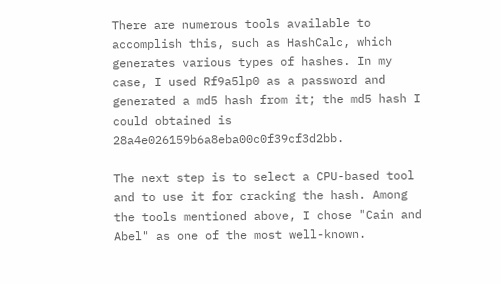There are numerous tools available to accomplish this, such as HashCalc, which generates various types of hashes. In my case, I used Rf9a5lp0 as a password and generated a md5 hash from it; the md5 hash I could obtained is 28a4e026159b6a8eba00c0f39cf3d2bb.

The next step is to select a CPU-based tool and to use it for cracking the hash. Among the tools mentioned above, I chose "Cain and Abel" as one of the most well-known.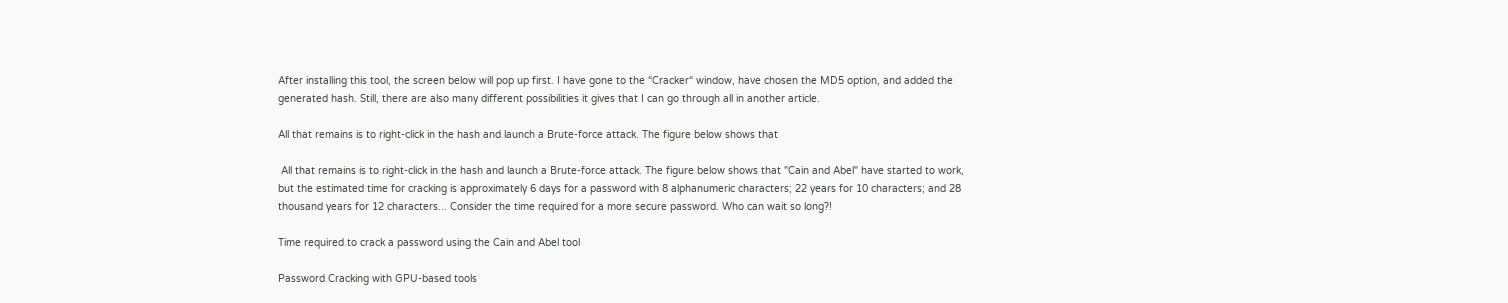After installing this tool, the screen below will pop up first. I have gone to the “Cracker“ window, have chosen the MD5 option, and added the generated hash. Still, there are also many different possibilities it gives that I can go through all in another article.

All that remains is to right-click in the hash and launch a Brute-force attack. The figure below shows that

 All that remains is to right-click in the hash and launch a Brute-force attack. The figure below shows that "Cain and Abel" have started to work, but the estimated time for cracking is approximately 6 days for a password with 8 alphanumeric characters; 22 years for 10 characters; and 28 thousand years for 12 characters... Consider the time required for a more secure password. Who can wait so long?!

Time required to crack a password using the Cain and Abel tool

Password Cracking with GPU-based tools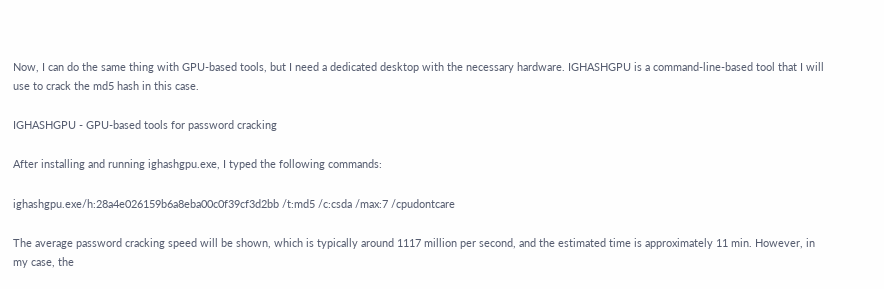Now, I can do the same thing with GPU-based tools, but I need a dedicated desktop with the necessary hardware. IGHASHGPU is a command-line-based tool that I will use to crack the md5 hash in this case.

IGHASHGPU - GPU-based tools for password cracking

After installing and running ighashgpu.exe, I typed the following commands:

ighashgpu.exe/h:28a4e026159b6a8eba00c0f39cf3d2bb /t:md5 /c:csda /max:7 /cpudontcare

The average password cracking speed will be shown, which is typically around 1117 million per second, and the estimated time is approximately 11 min. However, in my case, the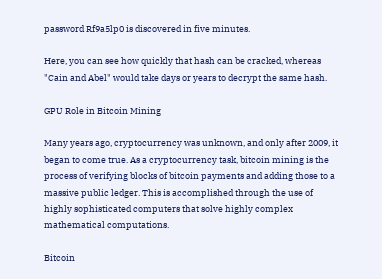password Rf9a5lp0 is discovered in five minutes.

Here, you can see how quickly that hash can be cracked, whereas "Cain and Abel" would take days or years to decrypt the same hash.

GPU Role in Bitcoin Mining

Many years ago, cryptocurrency was unknown, and only after 2009, it began to come true. As a cryptocurrency task, bitcoin mining is the process of verifying blocks of bitcoin payments and adding those to a massive public ledger. This is accomplished through the use of highly sophisticated computers that solve highly complex mathematical computations.

Bitcoin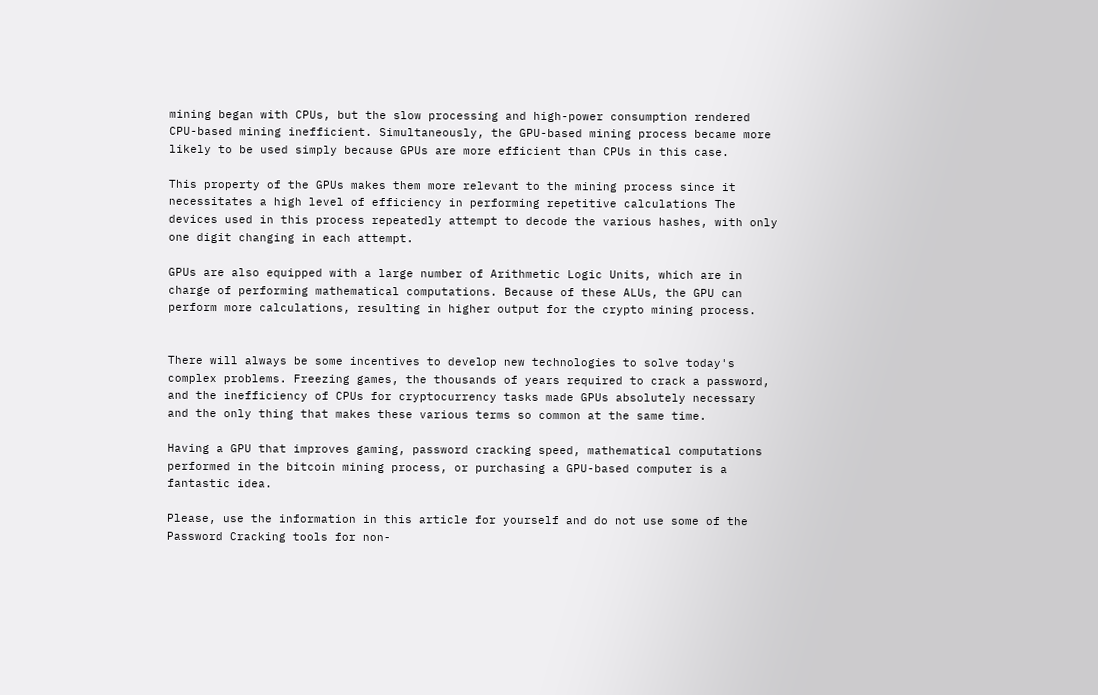mining began with CPUs, but the slow processing and high-power consumption rendered CPU-based mining inefficient. Simultaneously, the GPU-based mining process became more likely to be used simply because GPUs are more efficient than CPUs in this case.

This property of the GPUs makes them more relevant to the mining process since it necessitates a high level of efficiency in performing repetitive calculations The devices used in this process repeatedly attempt to decode the various hashes, with only one digit changing in each attempt.

GPUs are also equipped with a large number of Arithmetic Logic Units, which are in charge of performing mathematical computations. Because of these ALUs, the GPU can perform more calculations, resulting in higher output for the crypto mining process.


There will always be some incentives to develop new technologies to solve today's complex problems. Freezing games, the thousands of years required to crack a password, and the inefficiency of CPUs for cryptocurrency tasks made GPUs absolutely necessary and the only thing that makes these various terms so common at the same time.

Having a GPU that improves gaming, password cracking speed, mathematical computations performed in the bitcoin mining process, or purchasing a GPU-based computer is a fantastic idea.

Please, use the information in this article for yourself and do not use some of the Password Cracking tools for non-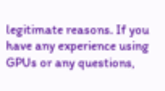legitimate reasons. If you have any experience using GPUs or any questions,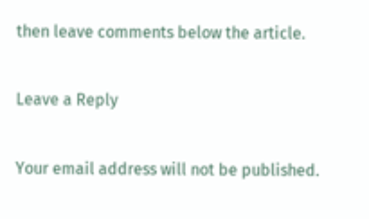then leave comments below the article.

Leave a Reply

Your email address will not be published.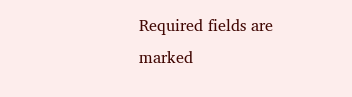Required fields are marked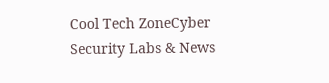Cool Tech ZoneCyber Security Labs & News